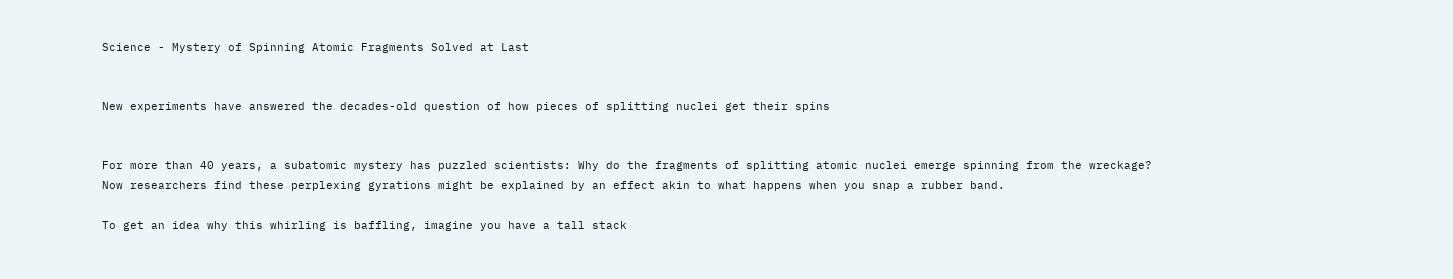Science - Mystery of Spinning Atomic Fragments Solved at Last


New experiments have answered the decades-old question of how pieces of splitting nuclei get their spins


For more than 40 years, a subatomic mystery has puzzled scientists: Why do the fragments of splitting atomic nuclei emerge spinning from the wreckage? Now researchers find these perplexing gyrations might be explained by an effect akin to what happens when you snap a rubber band.

To get an idea why this whirling is baffling, imagine you have a tall stack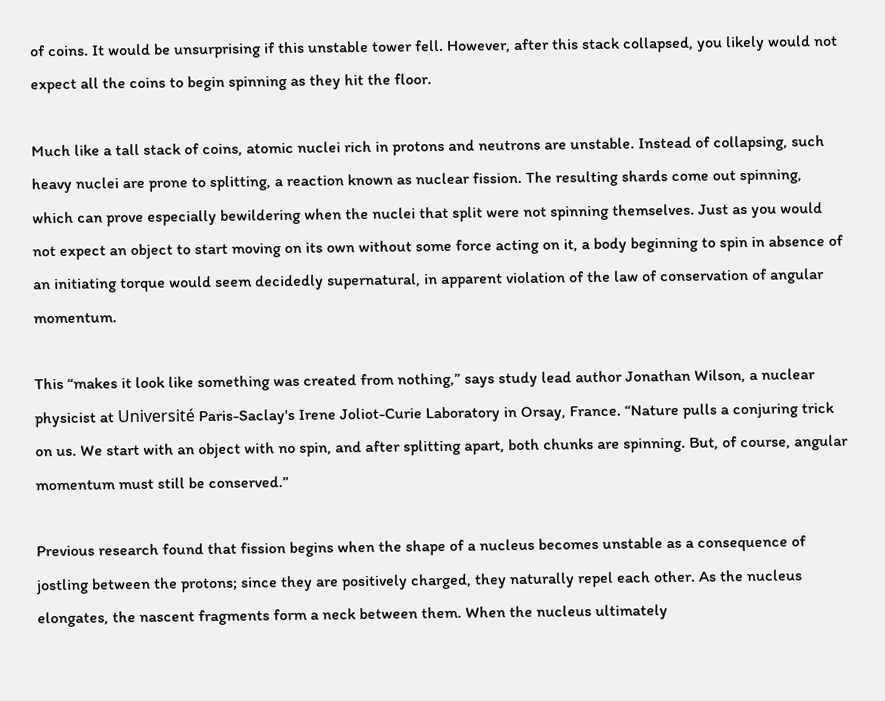of coins. It would be unsurprising if this unstable tower fell. However, after this stack collapsed, you likely would not expect all the coins to begin spinning as they hit the floor.

Much like a tall stack of coins, atomic nuclei rich in protons and neutrons are unstable. Instead of collapsing, such heavy nuclei are prone to splitting, a reaction known as nuclear fission. The resulting shards come out spinning, which can prove especially bewildering when the nuclei that split were not spinning themselves. Just as you would not expect an object to start moving on its own without some force acting on it, a body beginning to spin in absence of an initiating torque would seem decidedly supernatural, in apparent violation of the law of conservation of angular momentum.

This “makes it look like something was created from nothing,” says study lead author Jonathan Wilson, a nuclear physicist at Université Paris-Saclay's Irene Joliot-Curie Laboratory in Orsay, France. “Nature pulls a conjuring trick on us. We start with an object with no spin, and after splitting apart, both chunks are spinning. But, of course, angular momentum must still be conserved.”

Previous research found that fission begins when the shape of a nucleus becomes unstable as a consequence of jostling between the protons; since they are positively charged, they naturally repel each other. As the nucleus elongates, the nascent fragments form a neck between them. When the nucleus ultimately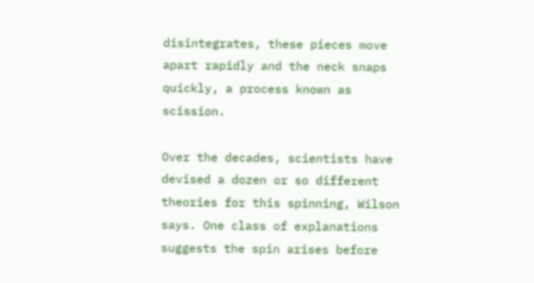disintegrates, these pieces move apart rapidly and the neck snaps quickly, a process known as scission.

Over the decades, scientists have devised a dozen or so different theories for this spinning, Wilson says. One class of explanations suggests the spin arises before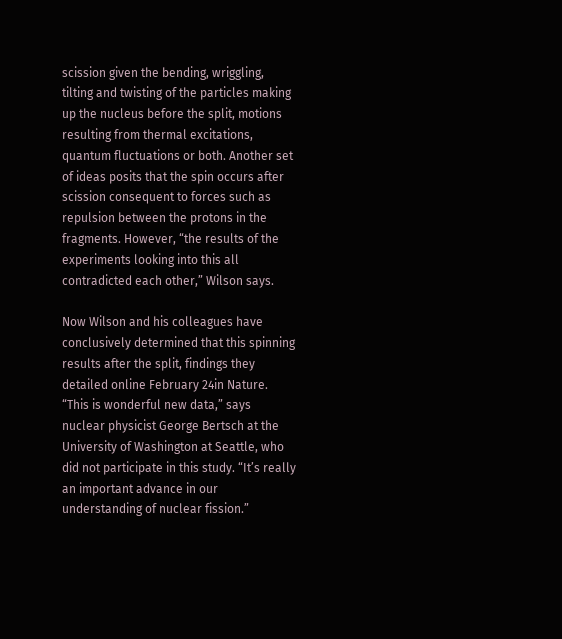scission given the bending, wriggling, tilting and twisting of the particles making up the nucleus before the split, motions resulting from thermal excitations, quantum fluctuations or both. Another set of ideas posits that the spin occurs after scission consequent to forces such as repulsion between the protons in the fragments. However, “the results of the experiments looking into this all contradicted each other,” Wilson says.

Now Wilson and his colleagues have conclusively determined that this spinning results after the split, findings they detailed online February 24in Nature. “This is wonderful new data,” says nuclear physicist George Bertsch at the University of Washington at Seattle, who did not participate in this study. “It’s really an important advance in our understanding of nuclear fission.”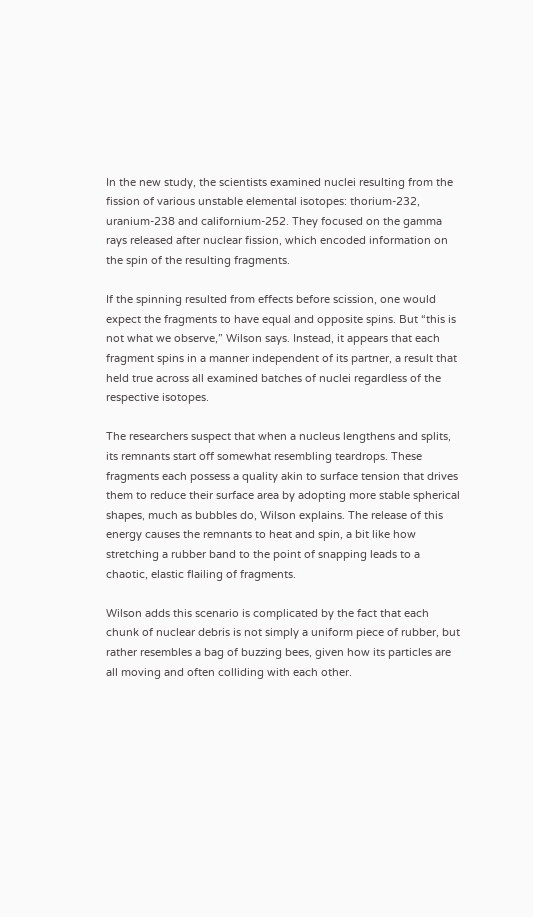In the new study, the scientists examined nuclei resulting from the fission of various unstable elemental isotopes: thorium-232, uranium-238 and californium-252. They focused on the gamma rays released after nuclear fission, which encoded information on the spin of the resulting fragments.

If the spinning resulted from effects before scission, one would expect the fragments to have equal and opposite spins. But “this is not what we observe,” Wilson says. Instead, it appears that each fragment spins in a manner independent of its partner, a result that held true across all examined batches of nuclei regardless of the respective isotopes.

The researchers suspect that when a nucleus lengthens and splits, its remnants start off somewhat resembling teardrops. These fragments each possess a quality akin to surface tension that drives them to reduce their surface area by adopting more stable spherical shapes, much as bubbles do, Wilson explains. The release of this energy causes the remnants to heat and spin, a bit like how stretching a rubber band to the point of snapping leads to a chaotic, elastic flailing of fragments.

Wilson adds this scenario is complicated by the fact that each chunk of nuclear debris is not simply a uniform piece of rubber, but rather resembles a bag of buzzing bees, given how its particles are all moving and often colliding with each other.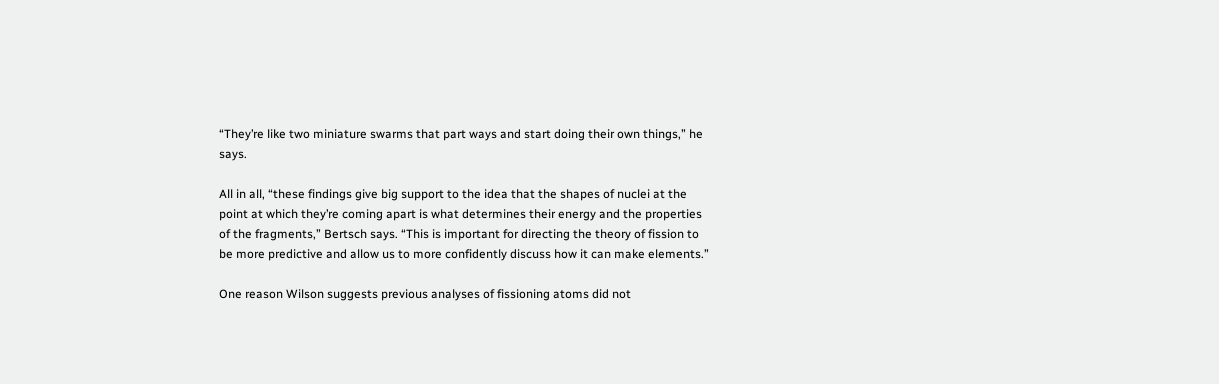“They’re like two miniature swarms that part ways and start doing their own things,” he says.

All in all, “these findings give big support to the idea that the shapes of nuclei at the point at which they’re coming apart is what determines their energy and the properties of the fragments,” Bertsch says. “This is important for directing the theory of fission to be more predictive and allow us to more confidently discuss how it can make elements.”

One reason Wilson suggests previous analyses of fissioning atoms did not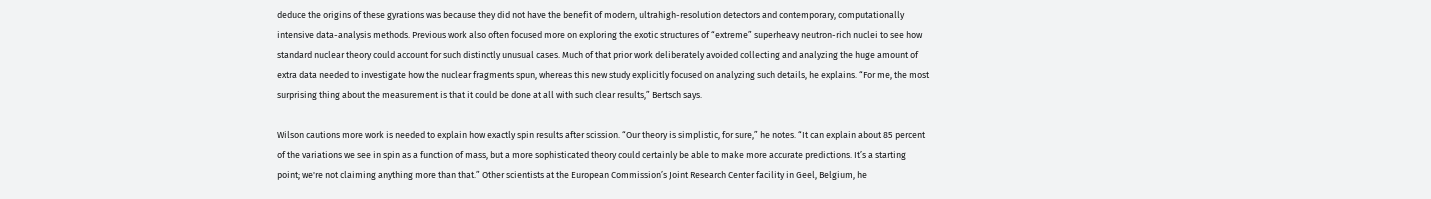deduce the origins of these gyrations was because they did not have the benefit of modern, ultrahigh-resolution detectors and contemporary, computationally intensive data-analysis methods. Previous work also often focused more on exploring the exotic structures of “extreme” superheavy neutron-rich nuclei to see how standard nuclear theory could account for such distinctly unusual cases. Much of that prior work deliberately avoided collecting and analyzing the huge amount of extra data needed to investigate how the nuclear fragments spun, whereas this new study explicitly focused on analyzing such details, he explains. “For me, the most surprising thing about the measurement is that it could be done at all with such clear results,” Bertsch says.

Wilson cautions more work is needed to explain how exactly spin results after scission. “Our theory is simplistic, for sure,” he notes. “It can explain about 85 percent of the variations we see in spin as a function of mass, but a more sophisticated theory could certainly be able to make more accurate predictions. It’s a starting point; we're not claiming anything more than that.” Other scientists at the European Commission’s Joint Research Center facility in Geel, Belgium, he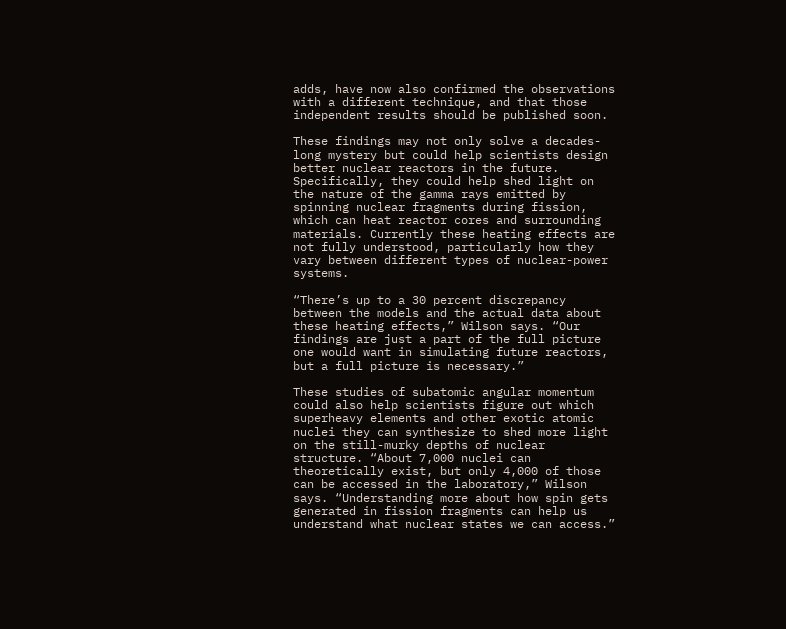adds, have now also confirmed the observations with a different technique, and that those independent results should be published soon.

These findings may not only solve a decades-long mystery but could help scientists design better nuclear reactors in the future. Specifically, they could help shed light on the nature of the gamma rays emitted by spinning nuclear fragments during fission, which can heat reactor cores and surrounding materials. Currently these heating effects are not fully understood, particularly how they vary between different types of nuclear-power systems.

“There’s up to a 30 percent discrepancy between the models and the actual data about these heating effects,” Wilson says. “Our findings are just a part of the full picture one would want in simulating future reactors, but a full picture is necessary.”

These studies of subatomic angular momentum could also help scientists figure out which superheavy elements and other exotic atomic nuclei they can synthesize to shed more light on the still-murky depths of nuclear structure. “About 7,000 nuclei can theoretically exist, but only 4,000 of those can be accessed in the laboratory,” Wilson says. “Understanding more about how spin gets generated in fission fragments can help us understand what nuclear states we can access.”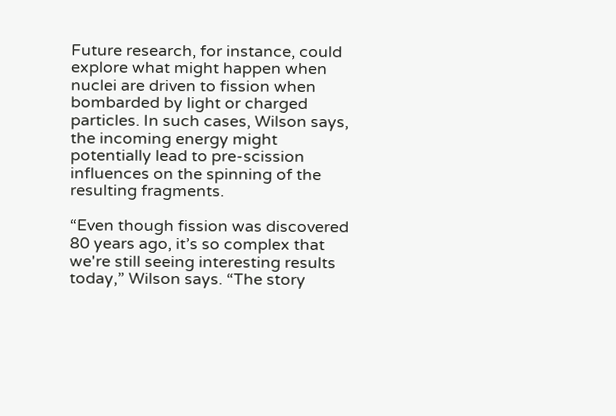Future research, for instance, could explore what might happen when nuclei are driven to fission when bombarded by light or charged particles. In such cases, Wilson says, the incoming energy might potentially lead to pre-scission influences on the spinning of the resulting fragments.

“Even though fission was discovered 80 years ago, it’s so complex that we're still seeing interesting results today,” Wilson says. “The story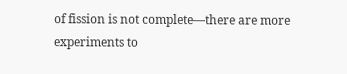of fission is not complete—there are more experiments to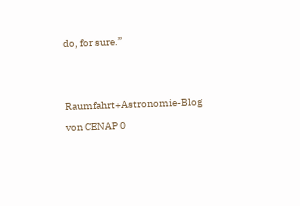do, for sure.”


Raumfahrt+Astronomie-Blog von CENAP 0